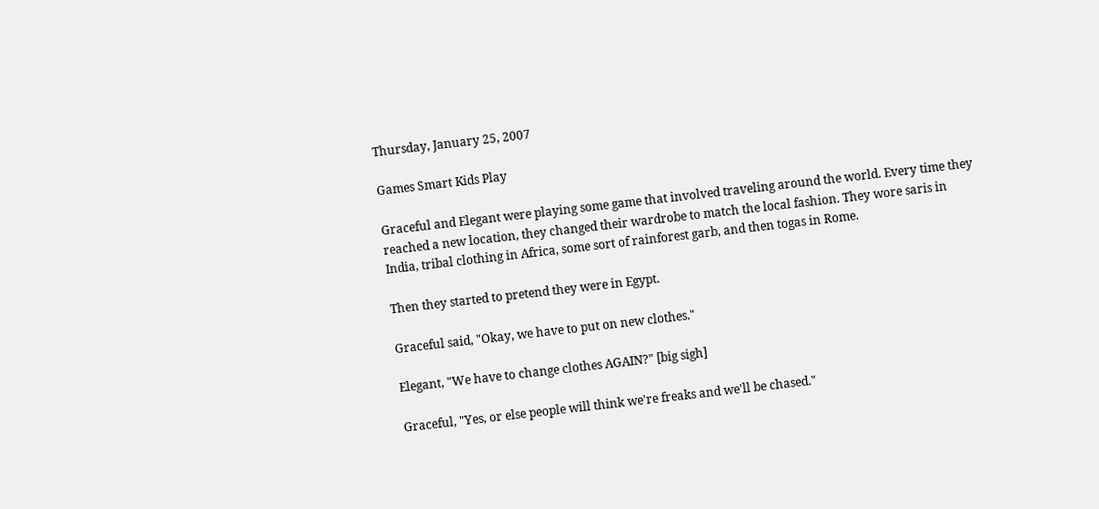Thursday, January 25, 2007

Games Smart Kids Play

Graceful and Elegant were playing some game that involved traveling around the world. Every time they reached a new location, they changed their wardrobe to match the local fashion. They wore saris in India, tribal clothing in Africa, some sort of rainforest garb, and then togas in Rome.

Then they started to pretend they were in Egypt.

Graceful said, "Okay, we have to put on new clothes."

Elegant, "We have to change clothes AGAIN?" [big sigh]

Graceful, "Yes, or else people will think we're freaks and we'll be chased."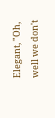Elegant, "Oh, well we don't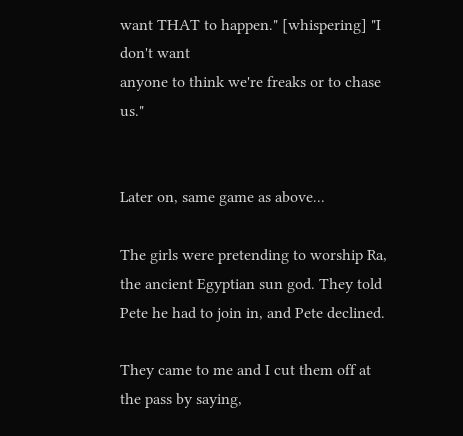want THAT to happen." [whispering] "I don't want
anyone to think we're freaks or to chase us."


Later on, same game as above...

The girls were pretending to worship Ra, the ancient Egyptian sun god. They told Pete he had to join in, and Pete declined.

They came to me and I cut them off at the pass by saying,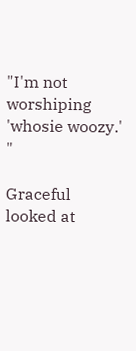"I'm not worshiping 'whosie woozy.' "

Graceful looked at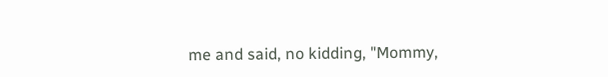me and said, no kidding, "Mommy,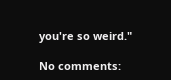you're so weird."

No comments: